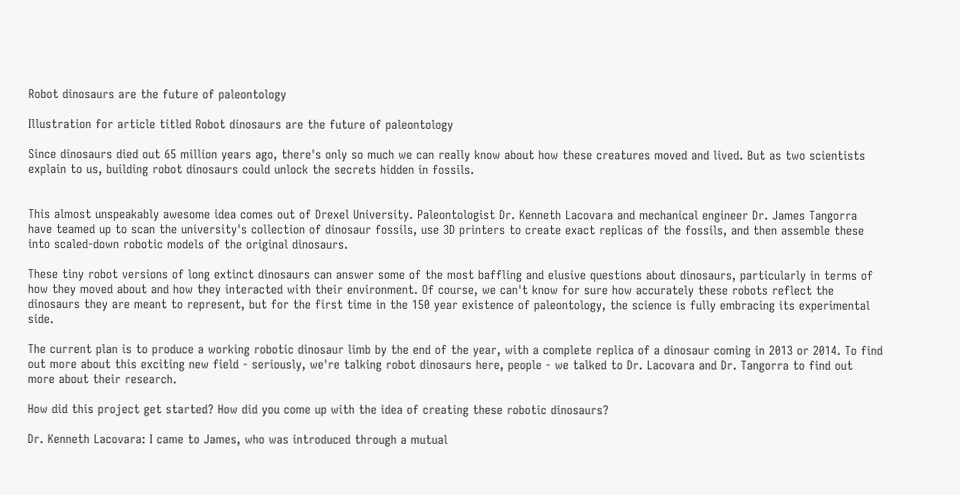Robot dinosaurs are the future of paleontology

Illustration for article titled Robot dinosaurs are the future of paleontology

Since dinosaurs died out 65 million years ago, there's only so much we can really know about how these creatures moved and lived. But as two scientists explain to us, building robot dinosaurs could unlock the secrets hidden in fossils.


This almost unspeakably awesome idea comes out of Drexel University. Paleontologist Dr. Kenneth Lacovara and mechanical engineer Dr. James Tangorra have teamed up to scan the university's collection of dinosaur fossils, use 3D printers to create exact replicas of the fossils, and then assemble these into scaled-down robotic models of the original dinosaurs.

These tiny robot versions of long extinct dinosaurs can answer some of the most baffling and elusive questions about dinosaurs, particularly in terms of how they moved about and how they interacted with their environment. Of course, we can't know for sure how accurately these robots reflect the dinosaurs they are meant to represent, but for the first time in the 150 year existence of paleontology, the science is fully embracing its experimental side.

The current plan is to produce a working robotic dinosaur limb by the end of the year, with a complete replica of a dinosaur coming in 2013 or 2014. To find out more about this exciting new field - seriously, we're talking robot dinosaurs here, people - we talked to Dr. Lacovara and Dr. Tangorra to find out more about their research.

How did this project get started? How did you come up with the idea of creating these robotic dinosaurs?

Dr. Kenneth Lacovara: I came to James, who was introduced through a mutual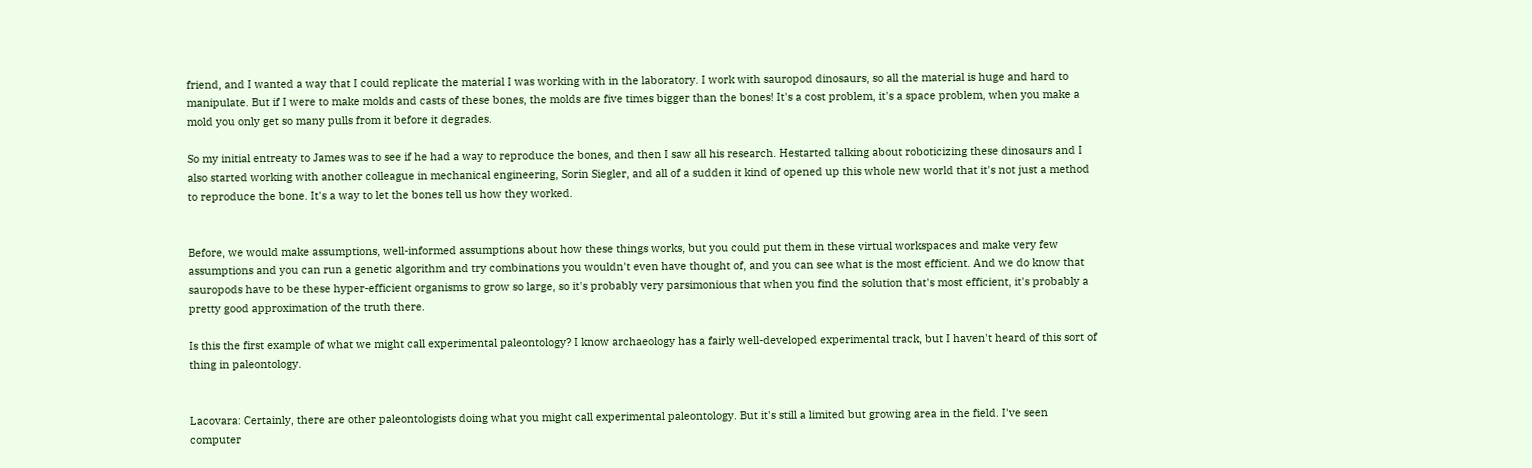friend, and I wanted a way that I could replicate the material I was working with in the laboratory. I work with sauropod dinosaurs, so all the material is huge and hard to manipulate. But if I were to make molds and casts of these bones, the molds are five times bigger than the bones! It's a cost problem, it's a space problem, when you make a mold you only get so many pulls from it before it degrades.

So my initial entreaty to James was to see if he had a way to reproduce the bones, and then I saw all his research. Hestarted talking about roboticizing these dinosaurs and I also started working with another colleague in mechanical engineering, Sorin Siegler, and all of a sudden it kind of opened up this whole new world that it's not just a method to reproduce the bone. It's a way to let the bones tell us how they worked.


Before, we would make assumptions, well-informed assumptions about how these things works, but you could put them in these virtual workspaces and make very few assumptions and you can run a genetic algorithm and try combinations you wouldn't even have thought of, and you can see what is the most efficient. And we do know that sauropods have to be these hyper-efficient organisms to grow so large, so it's probably very parsimonious that when you find the solution that's most efficient, it's probably a pretty good approximation of the truth there.

Is this the first example of what we might call experimental paleontology? I know archaeology has a fairly well-developed experimental track, but I haven't heard of this sort of thing in paleontology.


Lacovara: Certainly, there are other paleontologists doing what you might call experimental paleontology. But it's still a limited but growing area in the field. I've seen computer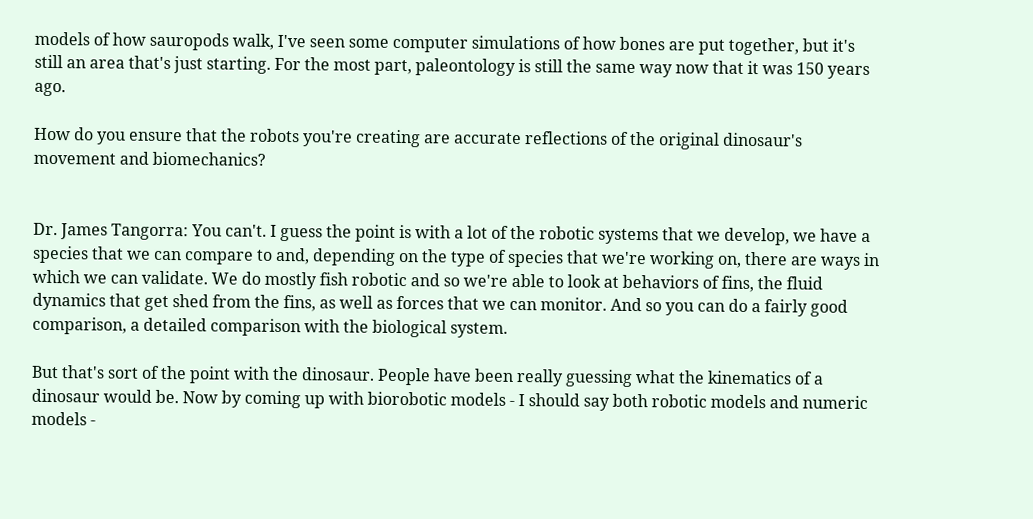models of how sauropods walk, I've seen some computer simulations of how bones are put together, but it's still an area that's just starting. For the most part, paleontology is still the same way now that it was 150 years ago.

How do you ensure that the robots you're creating are accurate reflections of the original dinosaur's movement and biomechanics?


Dr. James Tangorra: You can't. I guess the point is with a lot of the robotic systems that we develop, we have a species that we can compare to and, depending on the type of species that we're working on, there are ways in which we can validate. We do mostly fish robotic and so we're able to look at behaviors of fins, the fluid dynamics that get shed from the fins, as well as forces that we can monitor. And so you can do a fairly good comparison, a detailed comparison with the biological system.

But that's sort of the point with the dinosaur. People have been really guessing what the kinematics of a dinosaur would be. Now by coming up with biorobotic models - I should say both robotic models and numeric models -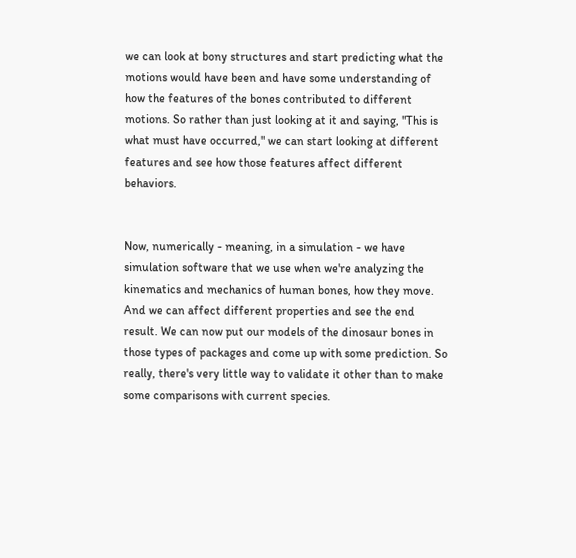we can look at bony structures and start predicting what the motions would have been and have some understanding of how the features of the bones contributed to different motions. So rather than just looking at it and saying, "This is what must have occurred," we can start looking at different features and see how those features affect different behaviors.


Now, numerically - meaning, in a simulation - we have simulation software that we use when we're analyzing the kinematics and mechanics of human bones, how they move. And we can affect different properties and see the end result. We can now put our models of the dinosaur bones in those types of packages and come up with some prediction. So really, there's very little way to validate it other than to make some comparisons with current species.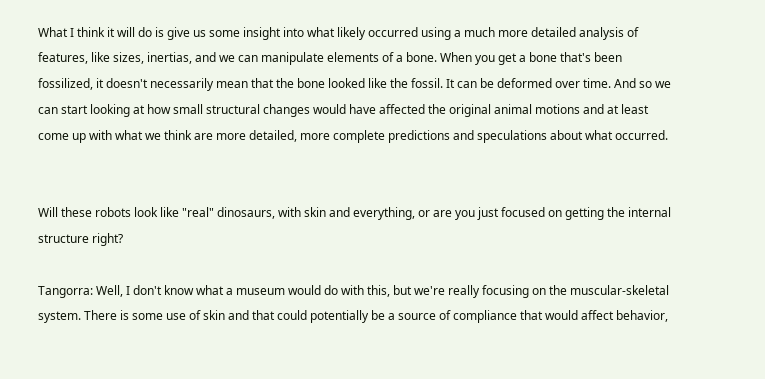What I think it will do is give us some insight into what likely occurred using a much more detailed analysis of features, like sizes, inertias, and we can manipulate elements of a bone. When you get a bone that's been fossilized, it doesn't necessarily mean that the bone looked like the fossil. It can be deformed over time. And so we can start looking at how small structural changes would have affected the original animal motions and at least come up with what we think are more detailed, more complete predictions and speculations about what occurred.


Will these robots look like "real" dinosaurs, with skin and everything, or are you just focused on getting the internal structure right?

Tangorra: Well, I don't know what a museum would do with this, but we're really focusing on the muscular-skeletal system. There is some use of skin and that could potentially be a source of compliance that would affect behavior,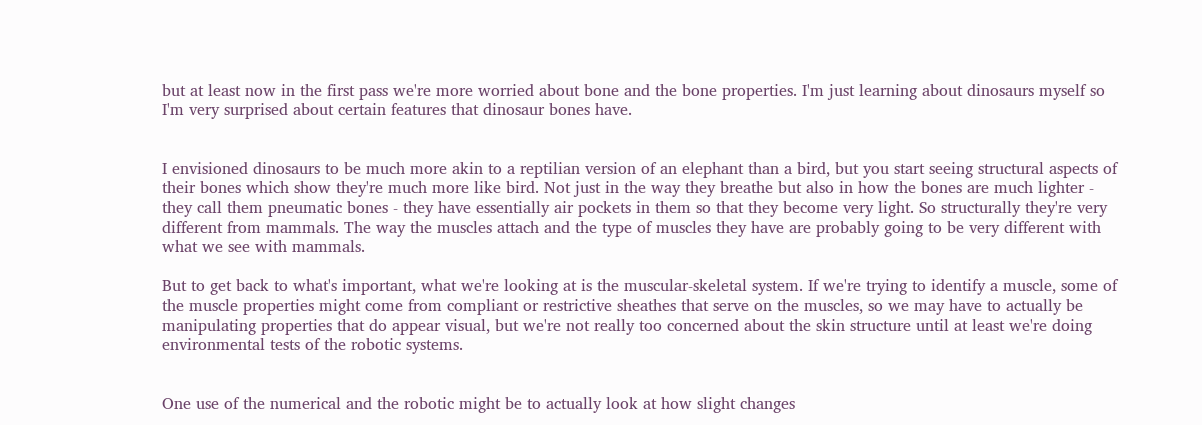but at least now in the first pass we're more worried about bone and the bone properties. I'm just learning about dinosaurs myself so I'm very surprised about certain features that dinosaur bones have.


I envisioned dinosaurs to be much more akin to a reptilian version of an elephant than a bird, but you start seeing structural aspects of their bones which show they're much more like bird. Not just in the way they breathe but also in how the bones are much lighter - they call them pneumatic bones - they have essentially air pockets in them so that they become very light. So structurally they're very different from mammals. The way the muscles attach and the type of muscles they have are probably going to be very different with what we see with mammals.

But to get back to what's important, what we're looking at is the muscular-skeletal system. If we're trying to identify a muscle, some of the muscle properties might come from compliant or restrictive sheathes that serve on the muscles, so we may have to actually be manipulating properties that do appear visual, but we're not really too concerned about the skin structure until at least we're doing environmental tests of the robotic systems.


One use of the numerical and the robotic might be to actually look at how slight changes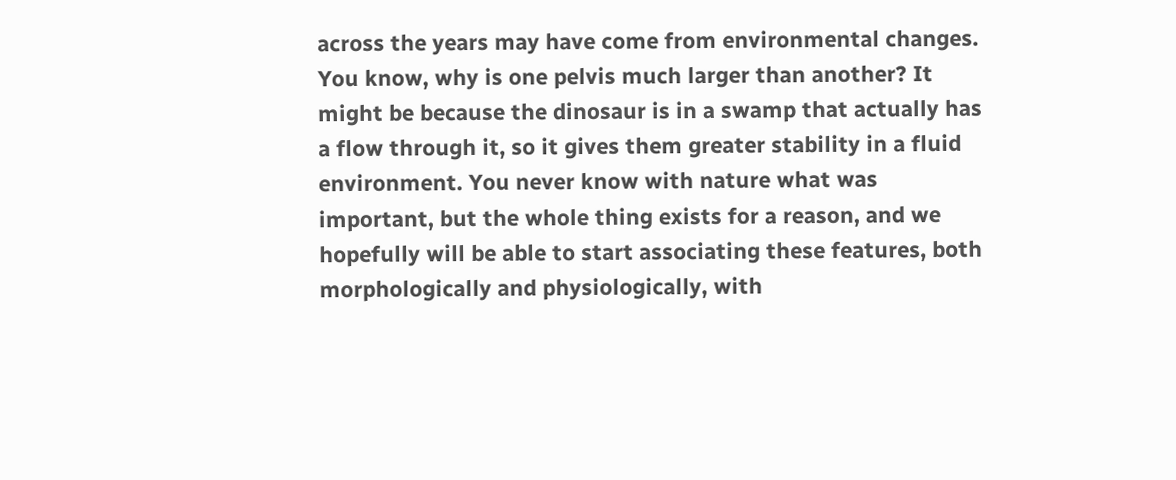across the years may have come from environmental changes. You know, why is one pelvis much larger than another? It might be because the dinosaur is in a swamp that actually has a flow through it, so it gives them greater stability in a fluid environment. You never know with nature what was important, but the whole thing exists for a reason, and we hopefully will be able to start associating these features, both morphologically and physiologically, with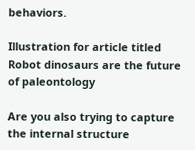behaviors.

Illustration for article titled Robot dinosaurs are the future of paleontology

Are you also trying to capture the internal structure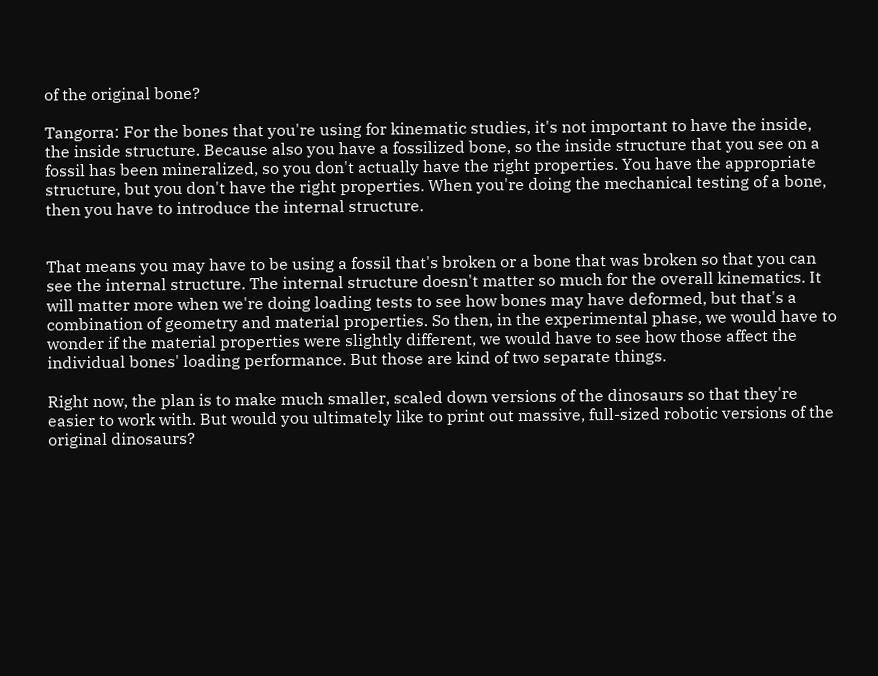of the original bone?

Tangorra: For the bones that you're using for kinematic studies, it's not important to have the inside, the inside structure. Because also you have a fossilized bone, so the inside structure that you see on a fossil has been mineralized, so you don't actually have the right properties. You have the appropriate structure, but you don't have the right properties. When you're doing the mechanical testing of a bone, then you have to introduce the internal structure.


That means you may have to be using a fossil that's broken or a bone that was broken so that you can see the internal structure. The internal structure doesn't matter so much for the overall kinematics. It will matter more when we're doing loading tests to see how bones may have deformed, but that's a combination of geometry and material properties. So then, in the experimental phase, we would have to wonder if the material properties were slightly different, we would have to see how those affect the individual bones' loading performance. But those are kind of two separate things.

Right now, the plan is to make much smaller, scaled down versions of the dinosaurs so that they're easier to work with. But would you ultimately like to print out massive, full-sized robotic versions of the original dinosaurs?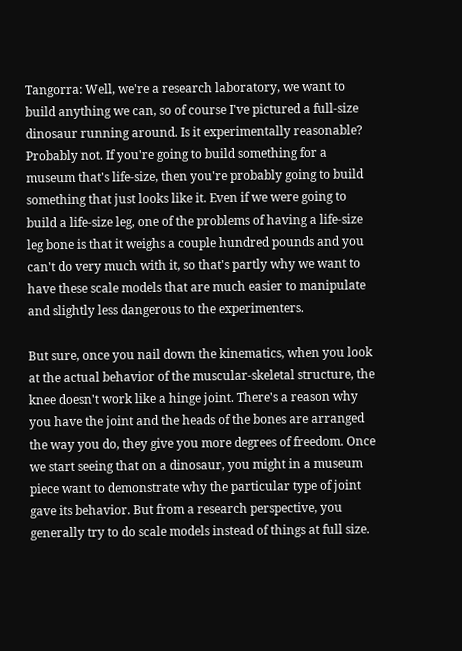Tangorra: Well, we're a research laboratory, we want to build anything we can, so of course I've pictured a full-size dinosaur running around. Is it experimentally reasonable? Probably not. If you're going to build something for a museum that's life-size, then you're probably going to build something that just looks like it. Even if we were going to build a life-size leg, one of the problems of having a life-size leg bone is that it weighs a couple hundred pounds and you can't do very much with it, so that's partly why we want to have these scale models that are much easier to manipulate and slightly less dangerous to the experimenters.

But sure, once you nail down the kinematics, when you look at the actual behavior of the muscular-skeletal structure, the knee doesn't work like a hinge joint. There's a reason why you have the joint and the heads of the bones are arranged the way you do, they give you more degrees of freedom. Once we start seeing that on a dinosaur, you might in a museum piece want to demonstrate why the particular type of joint gave its behavior. But from a research perspective, you generally try to do scale models instead of things at full size.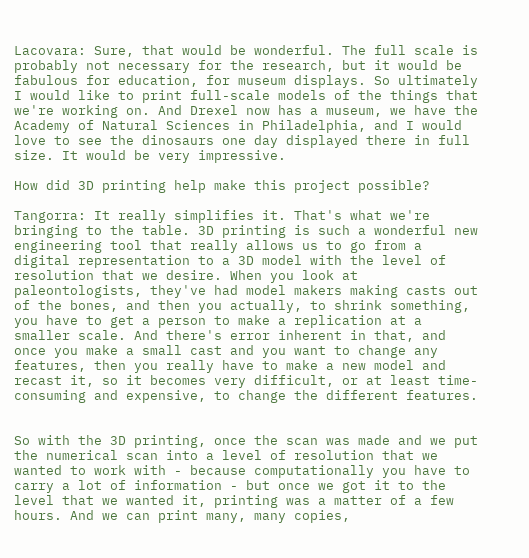Lacovara: Sure, that would be wonderful. The full scale is probably not necessary for the research, but it would be fabulous for education, for museum displays. So ultimately I would like to print full-scale models of the things that we're working on. And Drexel now has a museum, we have the Academy of Natural Sciences in Philadelphia, and I would love to see the dinosaurs one day displayed there in full size. It would be very impressive.

How did 3D printing help make this project possible?

Tangorra: It really simplifies it. That's what we're bringing to the table. 3D printing is such a wonderful new engineering tool that really allows us to go from a digital representation to a 3D model with the level of resolution that we desire. When you look at paleontologists, they've had model makers making casts out of the bones, and then you actually, to shrink something, you have to get a person to make a replication at a smaller scale. And there's error inherent in that, and once you make a small cast and you want to change any features, then you really have to make a new model and recast it, so it becomes very difficult, or at least time-consuming and expensive, to change the different features.


So with the 3D printing, once the scan was made and we put the numerical scan into a level of resolution that we wanted to work with - because computationally you have to carry a lot of information - but once we got it to the level that we wanted it, printing was a matter of a few hours. And we can print many, many copies,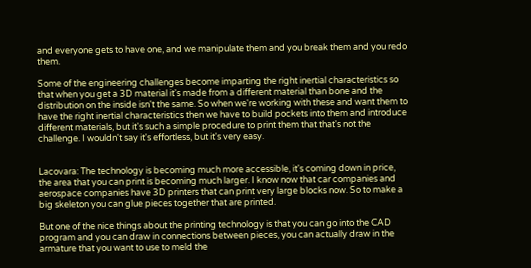and everyone gets to have one, and we manipulate them and you break them and you redo them.

Some of the engineering challenges become imparting the right inertial characteristics so that when you get a 3D material it's made from a different material than bone and the distribution on the inside isn't the same. So when we're working with these and want them to have the right inertial characteristics then we have to build pockets into them and introduce different materials, but it's such a simple procedure to print them that that's not the challenge. I wouldn't say it's effortless, but it's very easy.


Lacovara: The technology is becoming much more accessible, it's coming down in price, the area that you can print is becoming much larger. I know now that car companies and aerospace companies have 3D printers that can print very large blocks now. So to make a big skeleton you can glue pieces together that are printed.

But one of the nice things about the printing technology is that you can go into the CAD program and you can draw in connections between pieces, you can actually draw in the armature that you want to use to meld the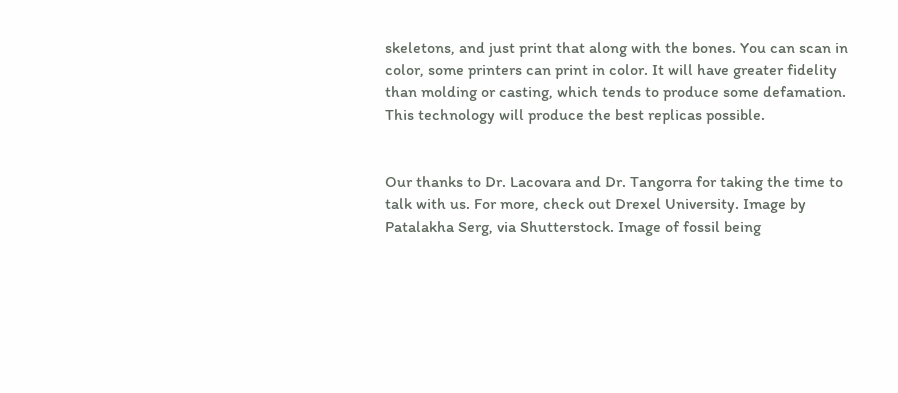skeletons, and just print that along with the bones. You can scan in color, some printers can print in color. It will have greater fidelity than molding or casting, which tends to produce some defamation. This technology will produce the best replicas possible.


Our thanks to Dr. Lacovara and Dr. Tangorra for taking the time to talk with us. For more, check out Drexel University. Image by Patalakha Serg, via Shutterstock. Image of fossil being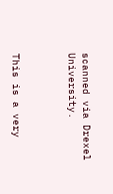scanned via Drexel University.



This is a very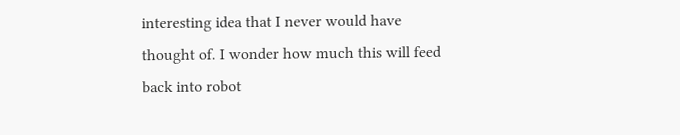interesting idea that I never would have thought of. I wonder how much this will feed back into robot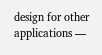design for other applications —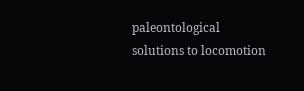paleontological solutions to locomotion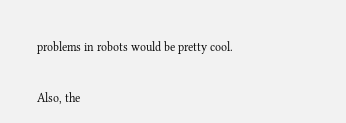problems in robots would be pretty cool.

Also, the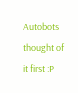Autobots thought of it first :P